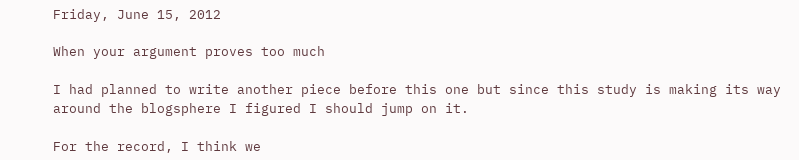Friday, June 15, 2012

When your argument proves too much

I had planned to write another piece before this one but since this study is making its way around the blogsphere I figured I should jump on it.

For the record, I think we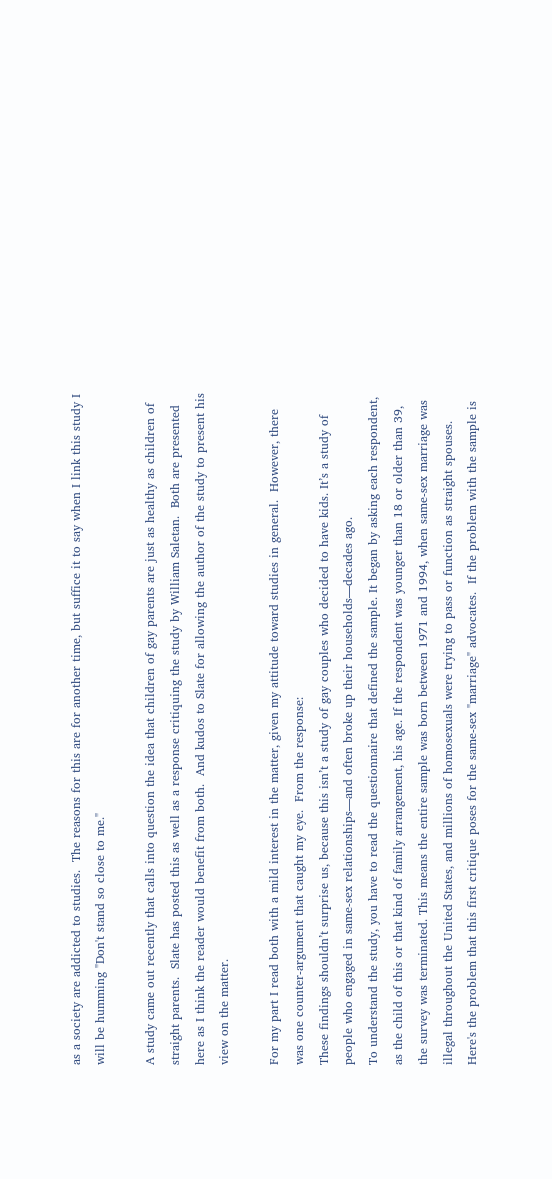as a society are addicted to studies.  The reasons for this are for another time, but suffice it to say when I link this study I will be humming "Don't stand so close to me."

A study came out recently that calls into question the idea that children of gay parents are just as healthy as children of straight parents.  Slate has posted this as well as a response critiquing the study by William Saletan.  Both are presented here as I think the reader would benefit from both.  And kudos to Slate for allowing the author of the study to present his view on the matter.

For my part I read both with a mild interest in the matter, given my attitude toward studies in general.  However, there was one counter-argument that caught my eye.  From the response:
These findings shouldn’t surprise us, because this isn’t a study of gay couples who decided to have kids. It’s a study of people who engaged in same-sex relationships—and often broke up their households—decades ago.
To understand the study, you have to read the questionnaire that defined the sample. It began by asking each respondent, as the child of this or that kind of family arrangement, his age. If the respondent was younger than 18 or older than 39, the survey was terminated. This means the entire sample was born between 1971 and 1994, when same-sex marriage was illegal throughout the United States, and millions of homosexuals were trying to pass or function as straight spouses.
Here's the problem that this first critique poses for the same-sex "marriage" advocates.  If the problem with the sample is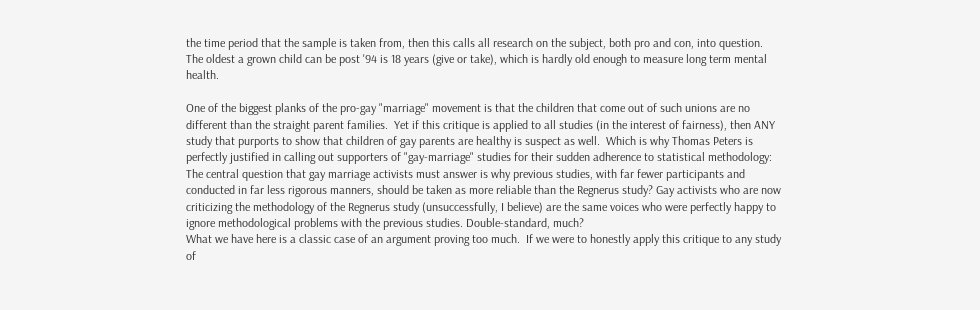the time period that the sample is taken from, then this calls all research on the subject, both pro and con, into question.  The oldest a grown child can be post '94 is 18 years (give or take), which is hardly old enough to measure long term mental health.

One of the biggest planks of the pro-gay "marriage" movement is that the children that come out of such unions are no different than the straight parent families.  Yet if this critique is applied to all studies (in the interest of fairness), then ANY study that purports to show that children of gay parents are healthy is suspect as well.  Which is why Thomas Peters is perfectly justified in calling out supporters of "gay-marriage" studies for their sudden adherence to statistical methodology:
The central question that gay marriage activists must answer is why previous studies, with far fewer participants and conducted in far less rigorous manners, should be taken as more reliable than the Regnerus study? Gay activists who are now criticizing the methodology of the Regnerus study (unsuccessfully, I believe) are the same voices who were perfectly happy to ignore methodological problems with the previous studies. Double-standard, much?
What we have here is a classic case of an argument proving too much.  If we were to honestly apply this critique to any study of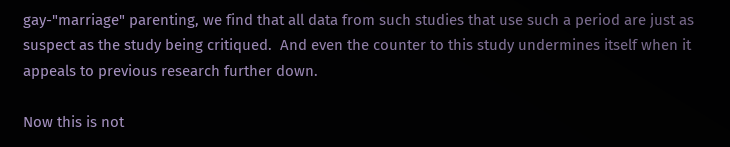gay-"marriage" parenting, we find that all data from such studies that use such a period are just as suspect as the study being critiqued.  And even the counter to this study undermines itself when it appeals to previous research further down.

Now this is not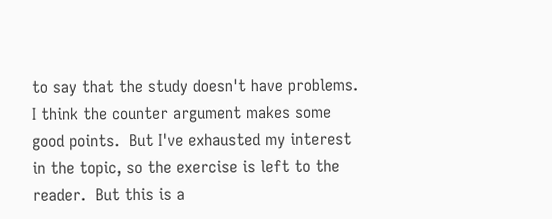to say that the study doesn't have problems.  I think the counter argument makes some good points.  But I've exhausted my interest in the topic, so the exercise is left to the reader.  But this is a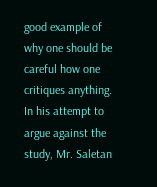good example of why one should be careful how one critiques anything.  In his attempt to argue against the study, Mr. Saletan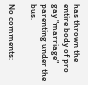has thrown the entire body of pro gay "marriage" parenting under the bus.

No comments: